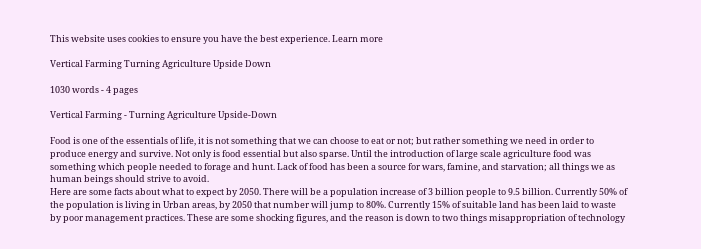This website uses cookies to ensure you have the best experience. Learn more

Vertical Farming Turning Agriculture Upside Down

1030 words - 4 pages

Vertical Farming - Turning Agriculture Upside-Down

Food is one of the essentials of life, it is not something that we can choose to eat or not; but rather something we need in order to produce energy and survive. Not only is food essential but also sparse. Until the introduction of large scale agriculture food was something which people needed to forage and hunt. Lack of food has been a source for wars, famine, and starvation; all things we as human beings should strive to avoid.
Here are some facts about what to expect by 2050. There will be a population increase of 3 billion people to 9.5 billion. Currently 50% of the population is living in Urban areas, by 2050 that number will jump to 80%. Currently 15% of suitable land has been laid to waste by poor management practices. These are some shocking figures, and the reason is down to two things misappropriation of technology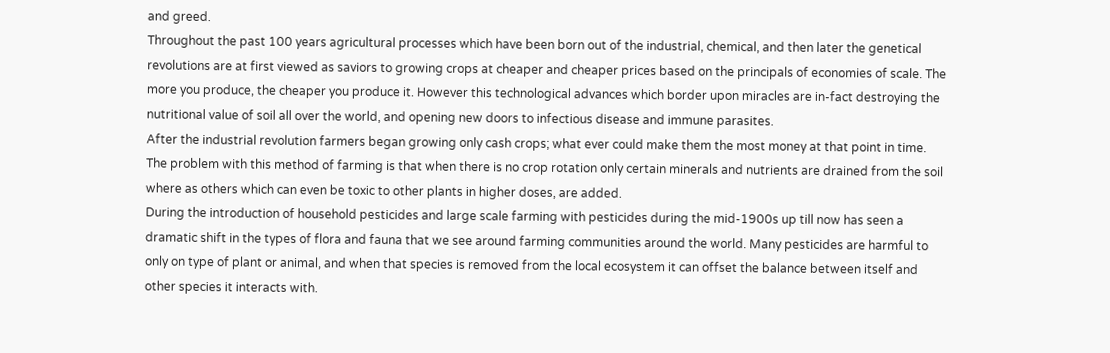and greed.
Throughout the past 100 years agricultural processes which have been born out of the industrial, chemical, and then later the genetical revolutions are at first viewed as saviors to growing crops at cheaper and cheaper prices based on the principals of economies of scale. The more you produce, the cheaper you produce it. However this technological advances which border upon miracles are in-fact destroying the nutritional value of soil all over the world, and opening new doors to infectious disease and immune parasites.
After the industrial revolution farmers began growing only cash crops; what ever could make them the most money at that point in time. The problem with this method of farming is that when there is no crop rotation only certain minerals and nutrients are drained from the soil where as others which can even be toxic to other plants in higher doses, are added.
During the introduction of household pesticides and large scale farming with pesticides during the mid-1900s up till now has seen a dramatic shift in the types of flora and fauna that we see around farming communities around the world. Many pesticides are harmful to only on type of plant or animal, and when that species is removed from the local ecosystem it can offset the balance between itself and other species it interacts with.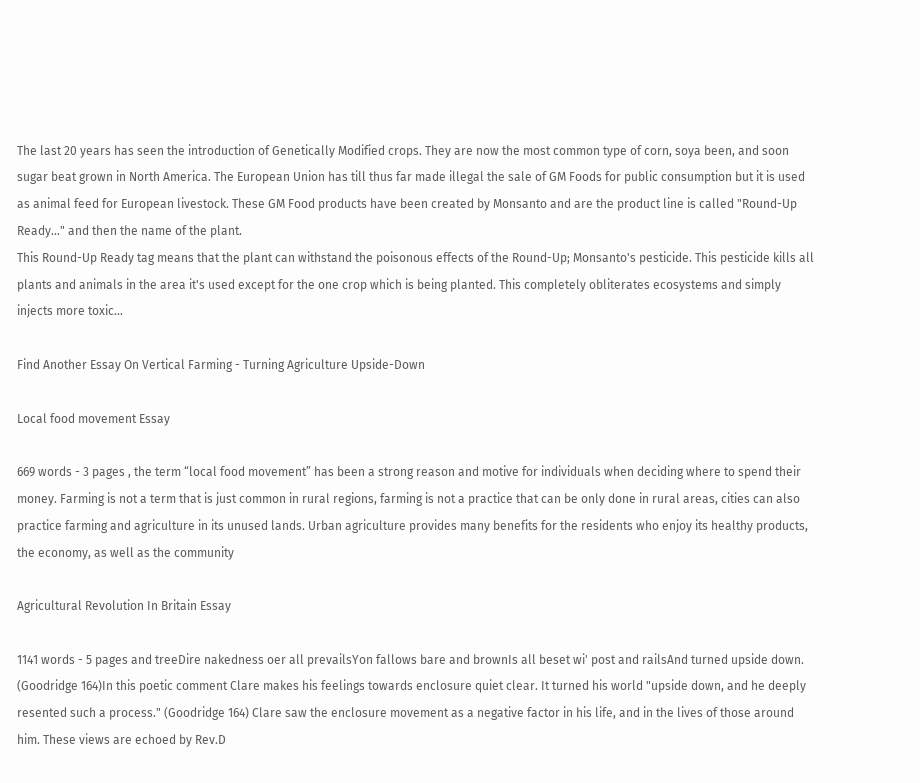The last 20 years has seen the introduction of Genetically Modified crops. They are now the most common type of corn, soya been, and soon sugar beat grown in North America. The European Union has till thus far made illegal the sale of GM Foods for public consumption but it is used as animal feed for European livestock. These GM Food products have been created by Monsanto and are the product line is called "Round-Up Ready..." and then the name of the plant.
This Round-Up Ready tag means that the plant can withstand the poisonous effects of the Round-Up; Monsanto's pesticide. This pesticide kills all plants and animals in the area it's used except for the one crop which is being planted. This completely obliterates ecosystems and simply injects more toxic...

Find Another Essay On Vertical Farming - Turning Agriculture Upside-Down

Local food movement Essay

669 words - 3 pages , the term “local food movement” has been a strong reason and motive for individuals when deciding where to spend their money. Farming is not a term that is just common in rural regions, farming is not a practice that can be only done in rural areas, cities can also practice farming and agriculture in its unused lands. Urban agriculture provides many benefits for the residents who enjoy its healthy products, the economy, as well as the community

Agricultural Revolution In Britain Essay

1141 words - 5 pages and treeDire nakedness oer all prevailsYon fallows bare and brownIs all beset wi' post and railsAnd turned upside down. (Goodridge 164)In this poetic comment Clare makes his feelings towards enclosure quiet clear. It turned his world "upside down, and he deeply resented such a process." (Goodridge 164) Clare saw the enclosure movement as a negative factor in his life, and in the lives of those around him. These views are echoed by Rev.D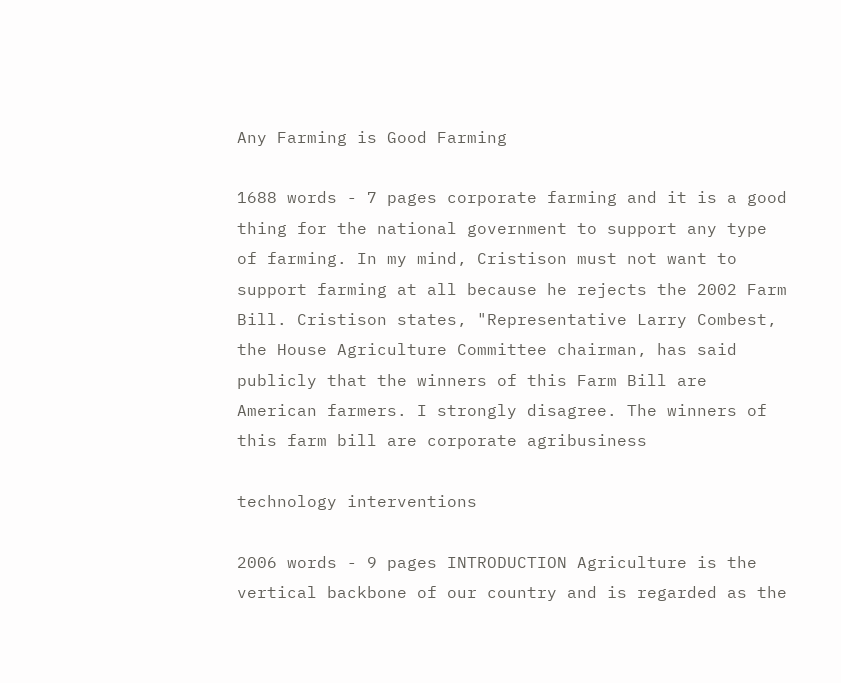Any Farming is Good Farming

1688 words - 7 pages corporate farming and it is a good thing for the national government to support any type of farming. In my mind, Cristison must not want to support farming at all because he rejects the 2002 Farm Bill. Cristison states, "Representative Larry Combest, the House Agriculture Committee chairman, has said publicly that the winners of this Farm Bill are American farmers. I strongly disagree. The winners of this farm bill are corporate agribusiness

technology interventions

2006 words - 9 pages INTRODUCTION Agriculture is the vertical backbone of our country and is regarded as the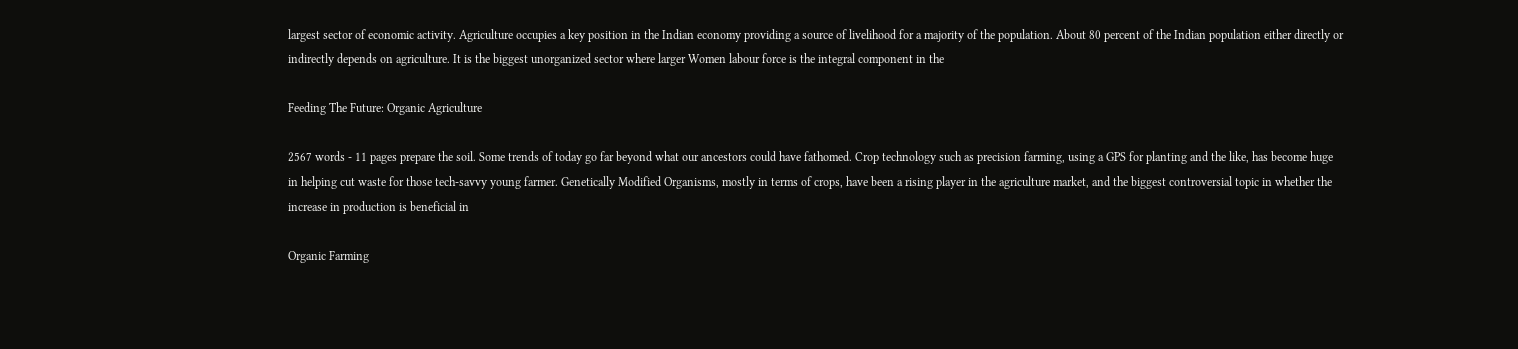largest sector of economic activity. Agriculture occupies a key position in the Indian economy providing a source of livelihood for a majority of the population. About 80 percent of the Indian population either directly or indirectly depends on agriculture. It is the biggest unorganized sector where larger Women labour force is the integral component in the

Feeding The Future: Organic Agriculture

2567 words - 11 pages prepare the soil. Some trends of today go far beyond what our ancestors could have fathomed. Crop technology such as precision farming, using a GPS for planting and the like, has become huge in helping cut waste for those tech-savvy young farmer. Genetically Modified Organisms, mostly in terms of crops, have been a rising player in the agriculture market, and the biggest controversial topic in whether the increase in production is beneficial in

Organic Farming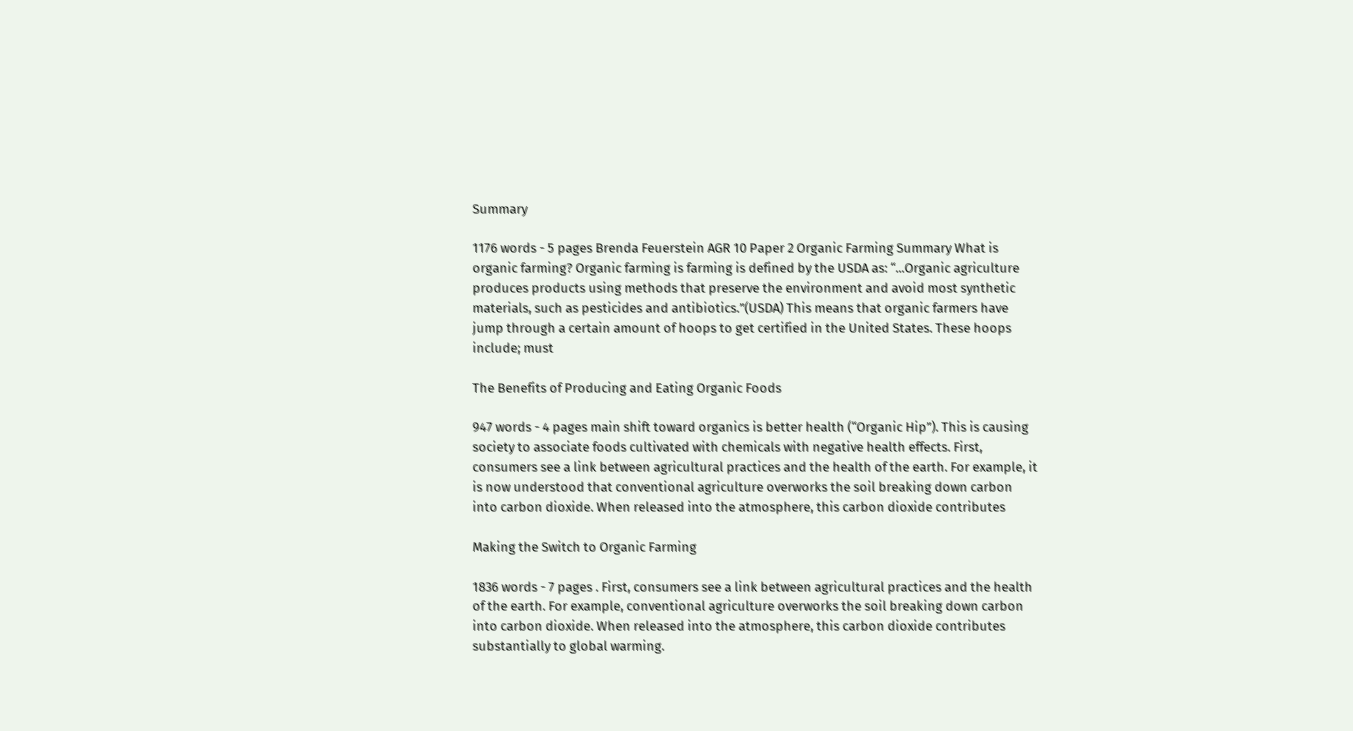Summary

1176 words - 5 pages Brenda Feuerstein AGR 10 Paper 2 Organic Farming Summary What is organic farming? Organic farming is farming is defined by the USDA as: “...Organic agriculture produces products using methods that preserve the environment and avoid most synthetic materials, such as pesticides and antibiotics.”(USDA) This means that organic farmers have jump through a certain amount of hoops to get certified in the United States. These hoops include; must

The Benefits of Producing and Eating Organic Foods

947 words - 4 pages main shift toward organics is better health (“Organic Hip”). This is causing society to associate foods cultivated with chemicals with negative health effects. First, consumers see a link between agricultural practices and the health of the earth. For example, it is now understood that conventional agriculture overworks the soil breaking down carbon into carbon dioxide. When released into the atmosphere, this carbon dioxide contributes

Making the Switch to Organic Farming

1836 words - 7 pages . First, consumers see a link between agricultural practices and the health of the earth. For example, conventional agriculture overworks the soil breaking down carbon into carbon dioxide. When released into the atmosphere, this carbon dioxide contributes substantially to global warming.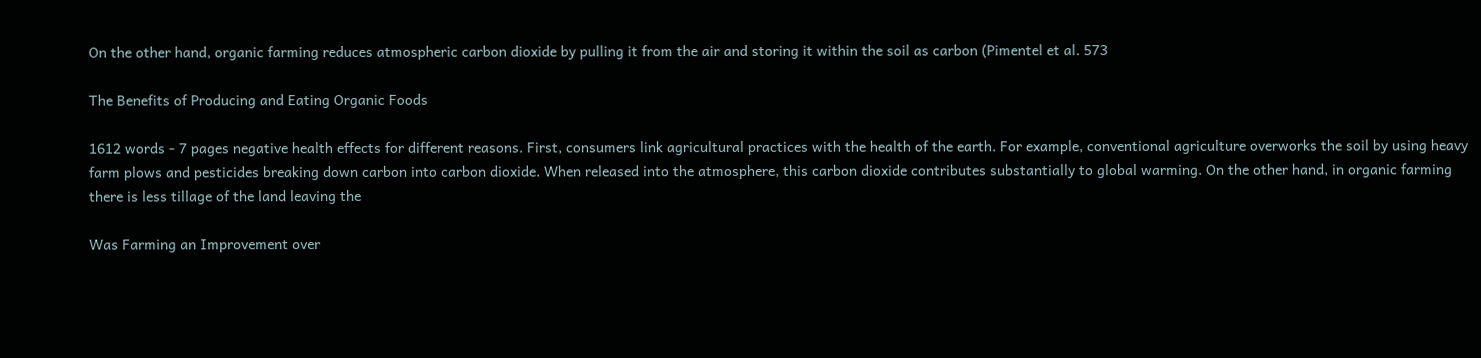On the other hand, organic farming reduces atmospheric carbon dioxide by pulling it from the air and storing it within the soil as carbon (Pimentel et al. 573

The Benefits of Producing and Eating Organic Foods

1612 words - 7 pages negative health effects for different reasons. First, consumers link agricultural practices with the health of the earth. For example, conventional agriculture overworks the soil by using heavy farm plows and pesticides breaking down carbon into carbon dioxide. When released into the atmosphere, this carbon dioxide contributes substantially to global warming. On the other hand, in organic farming there is less tillage of the land leaving the

Was Farming an Improvement over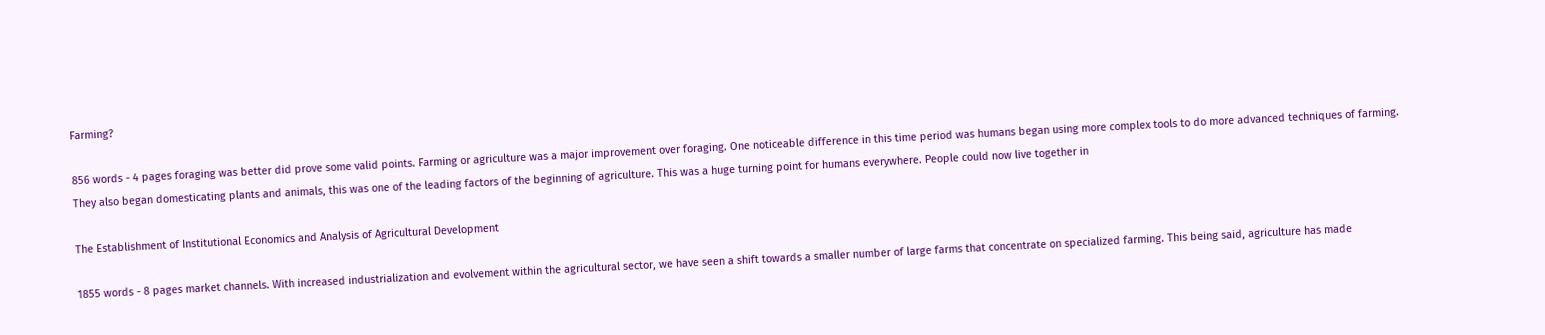Farming?

856 words - 4 pages foraging was better did prove some valid points. Farming or agriculture was a major improvement over foraging. One noticeable difference in this time period was humans began using more complex tools to do more advanced techniques of farming. They also began domesticating plants and animals, this was one of the leading factors of the beginning of agriculture. This was a huge turning point for humans everywhere. People could now live together in

The Establishment of Institutional Economics and Analysis of Agricultural Development

1855 words - 8 pages market channels. With increased industrialization and evolvement within the agricultural sector, we have seen a shift towards a smaller number of large farms that concentrate on specialized farming. This being said, agriculture has made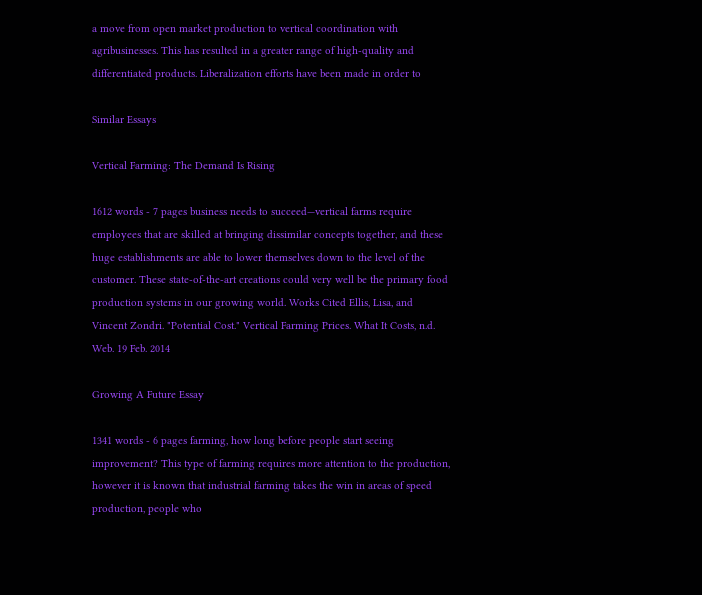a move from open market production to vertical coordination with agribusinesses. This has resulted in a greater range of high-quality and differentiated products. Liberalization efforts have been made in order to

Similar Essays

Vertical Farming: The Demand Is Rising

1612 words - 7 pages business needs to succeed—vertical farms require employees that are skilled at bringing dissimilar concepts together, and these huge establishments are able to lower themselves down to the level of the customer. These state-of-the-art creations could very well be the primary food production systems in our growing world. Works Cited Ellis, Lisa, and Vincent Zondri. "Potential Cost." Vertical Farming Prices. What It Costs, n.d. Web. 19 Feb. 2014

Growing A Future Essay

1341 words - 6 pages farming, how long before people start seeing improvement? This type of farming requires more attention to the production, however it is known that industrial farming takes the win in areas of speed production, people who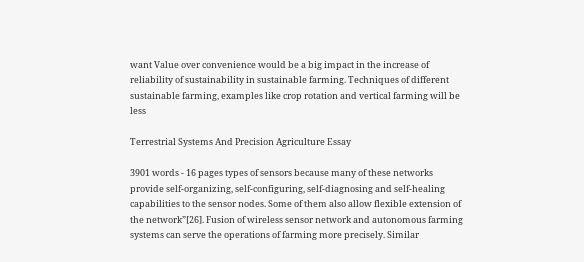want Value over convenience would be a big impact in the increase of reliability of sustainability in sustainable farming. Techniques of different sustainable farming, examples like crop rotation and vertical farming will be less

Terrestrial Systems And Precision Agriculture Essay

3901 words - 16 pages types of sensors because many of these networks provide self-organizing, self-configuring, self-diagnosing and self-healing capabilities to the sensor nodes. Some of them also allow flexible extension of the network”[26]. Fusion of wireless sensor network and autonomous farming systems can serve the operations of farming more precisely. Similar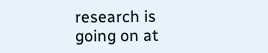research is going on at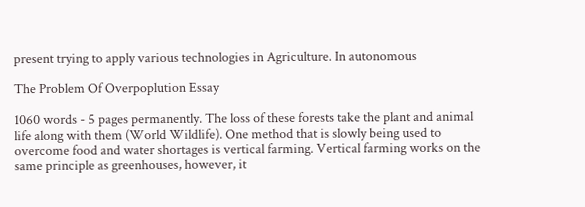present trying to apply various technologies in Agriculture. In autonomous

The Problem Of Overpoplution Essay

1060 words - 5 pages permanently. The loss of these forests take the plant and animal life along with them (World Wildlife). One method that is slowly being used to overcome food and water shortages is vertical farming. Vertical farming works on the same principle as greenhouses, however, it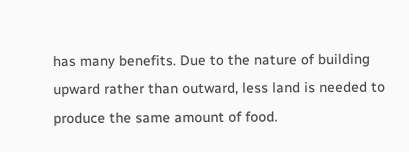has many benefits. Due to the nature of building upward rather than outward, less land is needed to produce the same amount of food.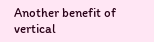Another benefit of vertical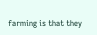farming is that they